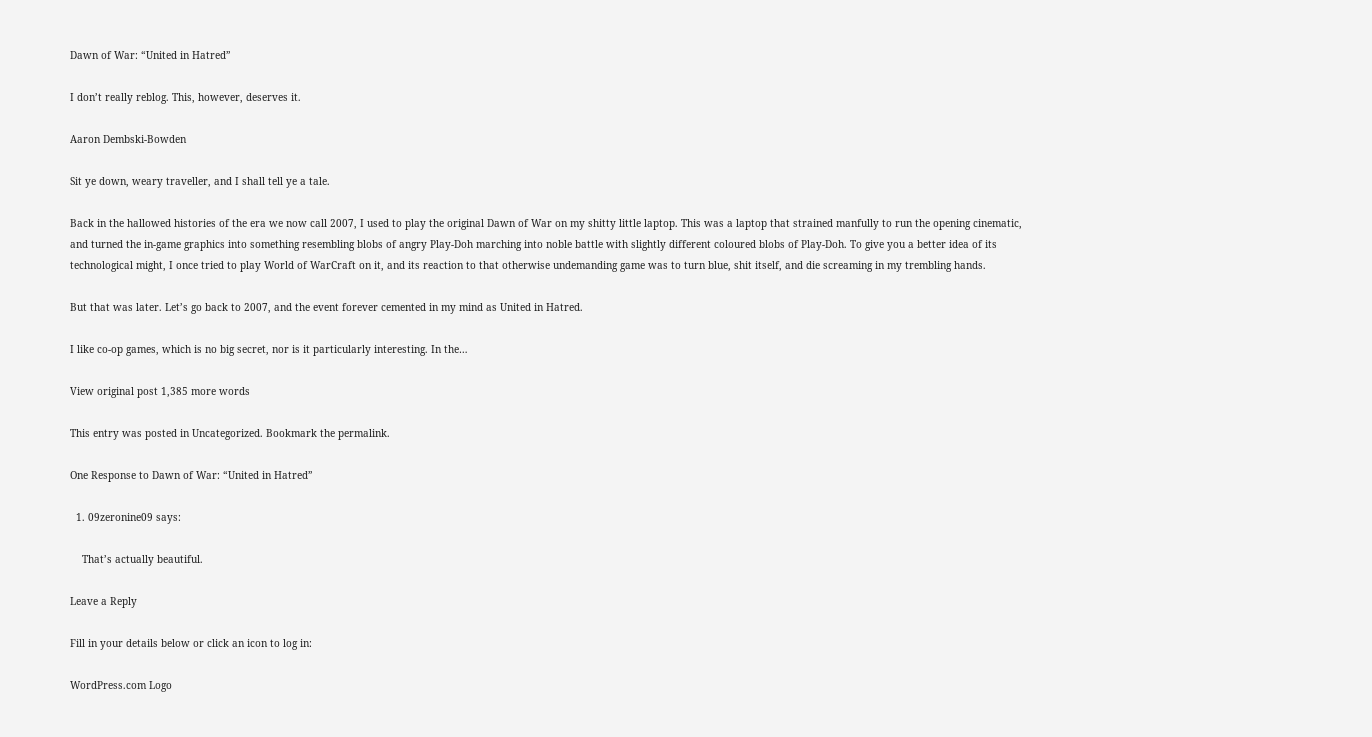Dawn of War: “United in Hatred”

I don’t really reblog. This, however, deserves it.

Aaron Dembski-Bowden

Sit ye down, weary traveller, and I shall tell ye a tale.

Back in the hallowed histories of the era we now call 2007, I used to play the original Dawn of War on my shitty little laptop. This was a laptop that strained manfully to run the opening cinematic, and turned the in-game graphics into something resembling blobs of angry Play-Doh marching into noble battle with slightly different coloured blobs of Play-Doh. To give you a better idea of its technological might, I once tried to play World of WarCraft on it, and its reaction to that otherwise undemanding game was to turn blue, shit itself, and die screaming in my trembling hands.

But that was later. Let’s go back to 2007, and the event forever cemented in my mind as United in Hatred.

I like co-op games, which is no big secret, nor is it particularly interesting. In the…

View original post 1,385 more words

This entry was posted in Uncategorized. Bookmark the permalink.

One Response to Dawn of War: “United in Hatred”

  1. 09zeronine09 says:

    That’s actually beautiful.

Leave a Reply

Fill in your details below or click an icon to log in:

WordPress.com Logo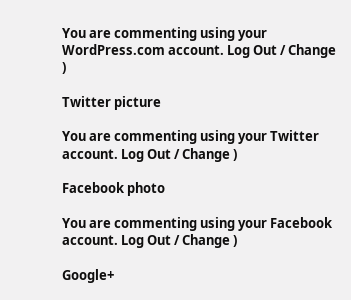You are commenting using your WordPress.com account. Log Out / Change )

Twitter picture

You are commenting using your Twitter account. Log Out / Change )

Facebook photo

You are commenting using your Facebook account. Log Out / Change )

Google+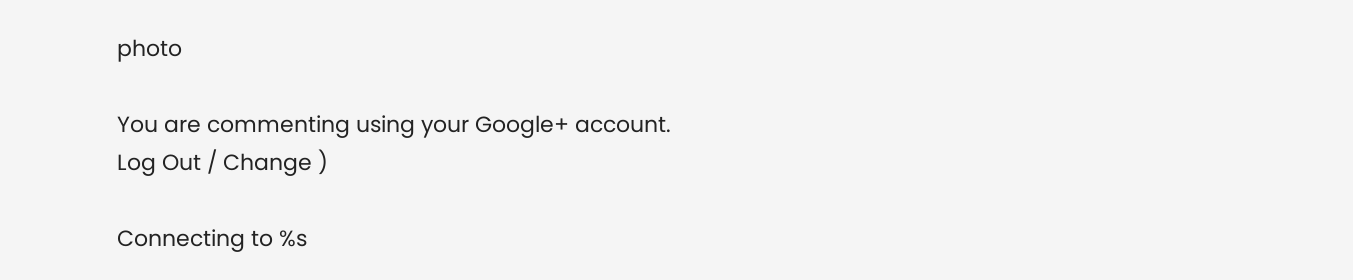photo

You are commenting using your Google+ account. Log Out / Change )

Connecting to %s